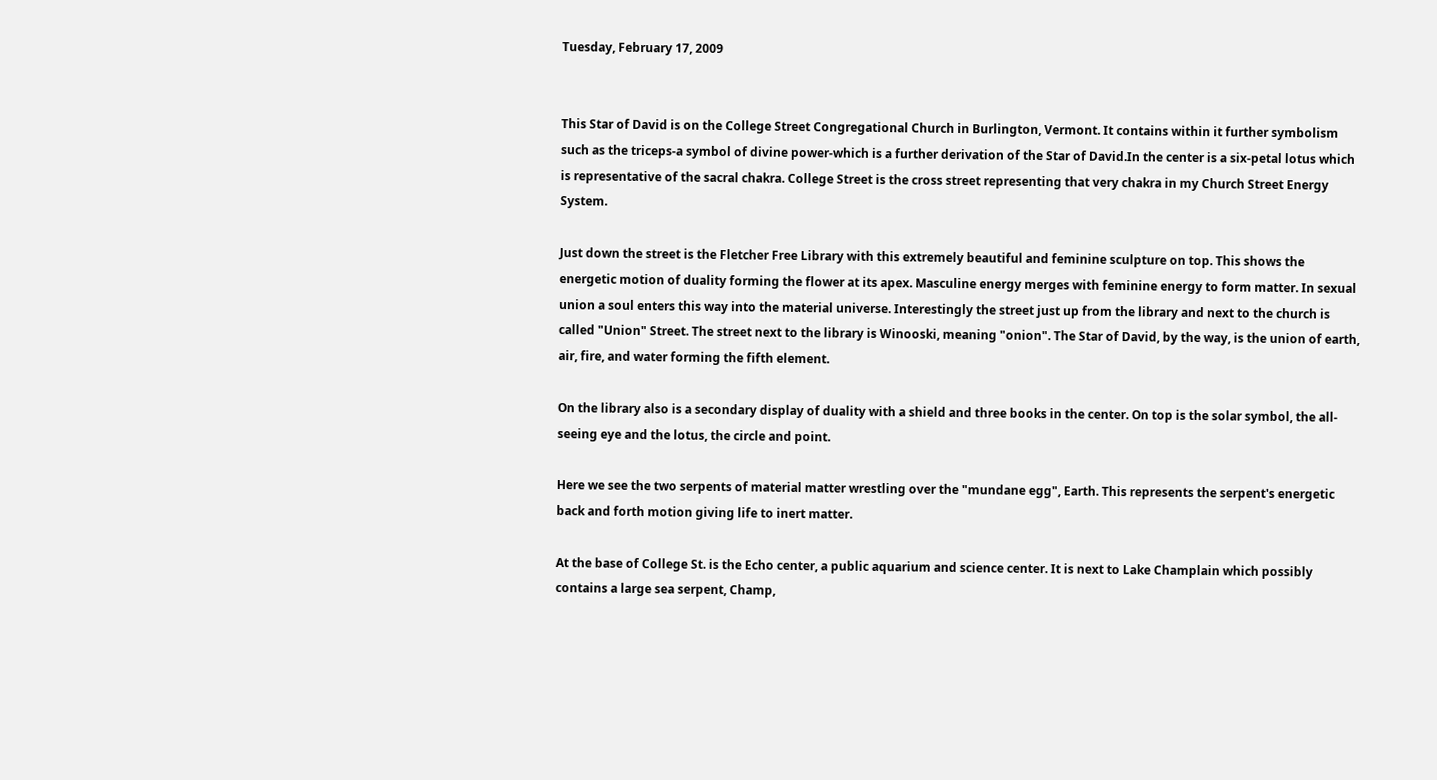Tuesday, February 17, 2009


This Star of David is on the College Street Congregational Church in Burlington, Vermont. It contains within it further symbolism such as the triceps-a symbol of divine power-which is a further derivation of the Star of David.In the center is a six-petal lotus which is representative of the sacral chakra. College Street is the cross street representing that very chakra in my Church Street Energy System.

Just down the street is the Fletcher Free Library with this extremely beautiful and feminine sculpture on top. This shows the energetic motion of duality forming the flower at its apex. Masculine energy merges with feminine energy to form matter. In sexual union a soul enters this way into the material universe. Interestingly the street just up from the library and next to the church is called "Union" Street. The street next to the library is Winooski, meaning "onion". The Star of David, by the way, is the union of earth, air, fire, and water forming the fifth element.

On the library also is a secondary display of duality with a shield and three books in the center. On top is the solar symbol, the all-seeing eye and the lotus, the circle and point.

Here we see the two serpents of material matter wrestling over the "mundane egg", Earth. This represents the serpent's energetic back and forth motion giving life to inert matter.

At the base of College St. is the Echo center, a public aquarium and science center. It is next to Lake Champlain which possibly contains a large sea serpent, Champ,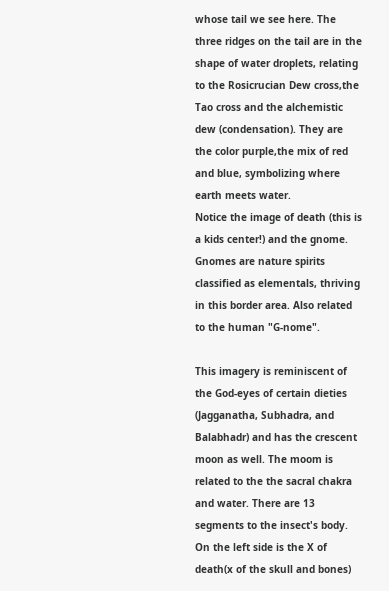whose tail we see here. The three ridges on the tail are in the shape of water droplets, relating to the Rosicrucian Dew cross,the Tao cross and the alchemistic dew (condensation). They are the color purple,the mix of red and blue, symbolizing where earth meets water.
Notice the image of death (this is a kids center!) and the gnome. Gnomes are nature spirits classified as elementals, thriving in this border area. Also related to the human "G-nome".

This imagery is reminiscent of the God-eyes of certain dieties (Jagganatha, Subhadra, and Balabhadr) and has the crescent moon as well. The moom is related to the the sacral chakra and water. There are 13 segments to the insect's body. On the left side is the X of death(x of the skull and bones)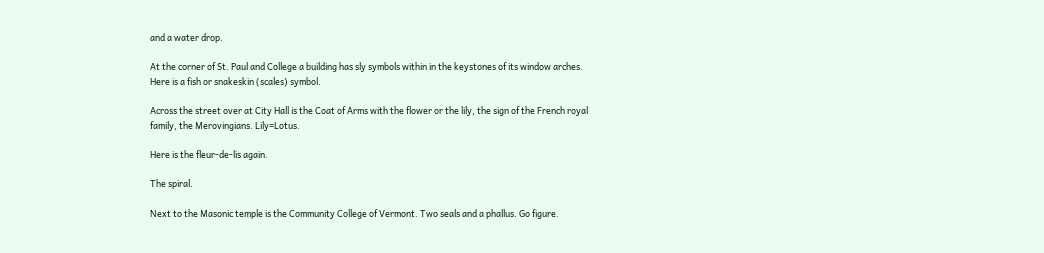and a water drop.

At the corner of St. Paul and College a building has sly symbols within in the keystones of its window arches. Here is a fish or snakeskin (scales) symbol.

Across the street over at City Hall is the Coat of Arms with the flower or the lily, the sign of the French royal family, the Merovingians. Lily=Lotus.

Here is the fleur-de-lis again.

The spiral.

Next to the Masonic temple is the Community College of Vermont. Two seals and a phallus. Go figure.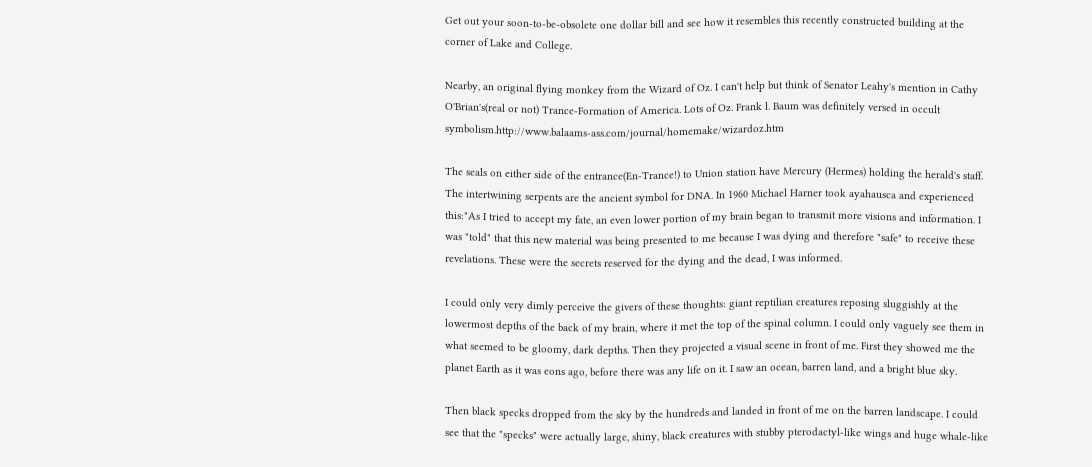Get out your soon-to-be-obsolete one dollar bill and see how it resembles this recently constructed building at the corner of Lake and College.

Nearby, an original flying monkey from the Wizard of Oz. I can't help but think of Senator Leahy's mention in Cathy O'Brian's(real or not) Trance-Formation of America. Lots of Oz. Frank l. Baum was definitely versed in occult symbolism.http://www.balaams-ass.com/journal/homemake/wizardoz.htm

The seals on either side of the entrance(En-Trance!) to Union station have Mercury (Hermes) holding the herald's staff. The intertwining serpents are the ancient symbol for DNA. In 1960 Michael Harner took ayahausca and experienced this:"As I tried to accept my fate, an even lower portion of my brain began to transmit more visions and information. I was "told" that this new material was being presented to me because I was dying and therefore "safe" to receive these revelations. These were the secrets reserved for the dying and the dead, I was informed.

I could only very dimly perceive the givers of these thoughts: giant reptilian creatures reposing sluggishly at the lowermost depths of the back of my brain, where it met the top of the spinal column. I could only vaguely see them in what seemed to be gloomy, dark depths. Then they projected a visual scene in front of me. First they showed me the planet Earth as it was eons ago, before there was any life on it. I saw an ocean, barren land, and a bright blue sky.

Then black specks dropped from the sky by the hundreds and landed in front of me on the barren landscape. I could see that the "specks" were actually large, shiny, black creatures with stubby pterodactyl-like wings and huge whale-like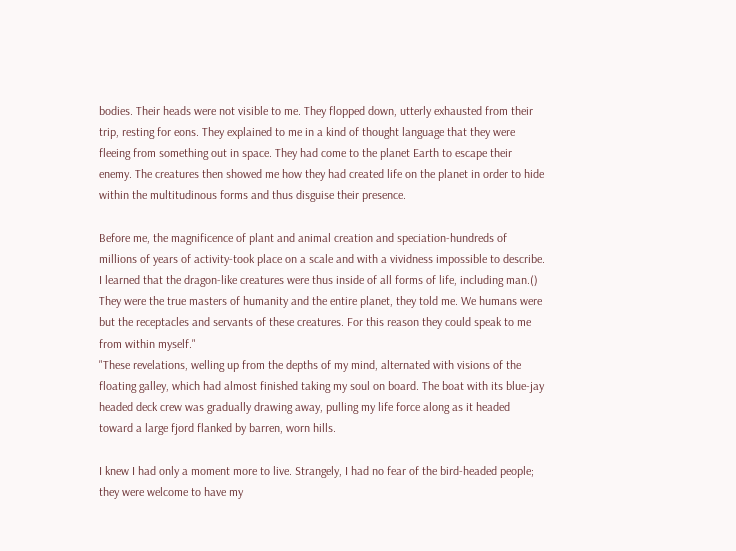bodies. Their heads were not visible to me. They flopped down, utterly exhausted from their trip, resting for eons. They explained to me in a kind of thought language that they were fleeing from something out in space. They had come to the planet Earth to escape their enemy. The creatures then showed me how they had created life on the planet in order to hide within the multitudinous forms and thus disguise their presence.

Before me, the magnificence of plant and animal creation and speciation-hundreds of millions of years of activity-took place on a scale and with a vividness impossible to describe. I learned that the dragon-like creatures were thus inside of all forms of life, including man.() They were the true masters of humanity and the entire planet, they told me. We humans were but the receptacles and servants of these creatures. For this reason they could speak to me from within myself."
"These revelations, welling up from the depths of my mind, alternated with visions of the floating galley, which had almost finished taking my soul on board. The boat with its blue-jay headed deck crew was gradually drawing away, pulling my life force along as it headed toward a large fjord flanked by barren, worn hills.

I knew I had only a moment more to live. Strangely, I had no fear of the bird-headed people; they were welcome to have my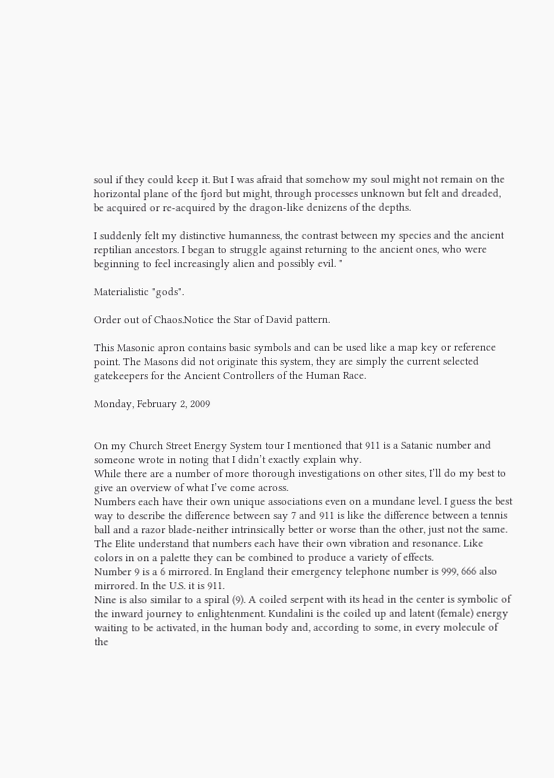soul if they could keep it. But I was afraid that somehow my soul might not remain on the horizontal plane of the fjord but might, through processes unknown but felt and dreaded, be acquired or re-acquired by the dragon-like denizens of the depths.

I suddenly felt my distinctive humanness, the contrast between my species and the ancient reptilian ancestors. I began to struggle against returning to the ancient ones, who were beginning to feel increasingly alien and possibly evil. "

Materialistic "gods".

Order out of Chaos.Notice the Star of David pattern.

This Masonic apron contains basic symbols and can be used like a map key or reference point. The Masons did not originate this system, they are simply the current selected gatekeepers for the Ancient Controllers of the Human Race.

Monday, February 2, 2009


On my Church Street Energy System tour I mentioned that 911 is a Satanic number and someone wrote in noting that I didn’t exactly explain why.
While there are a number of more thorough investigations on other sites, I’ll do my best to give an overview of what I’ve come across.
Numbers each have their own unique associations even on a mundane level. I guess the best way to describe the difference between say 7 and 911 is like the difference between a tennis ball and a razor blade-neither intrinsically better or worse than the other, just not the same.
The Elite understand that numbers each have their own vibration and resonance. Like colors in on a palette they can be combined to produce a variety of effects.
Number 9 is a 6 mirrored. In England their emergency telephone number is 999, 666 also mirrored. In the U.S. it is 911.
Nine is also similar to a spiral (9). A coiled serpent with its head in the center is symbolic of the inward journey to enlightenment. Kundalini is the coiled up and latent (female) energy waiting to be activated, in the human body and, according to some, in every molecule of the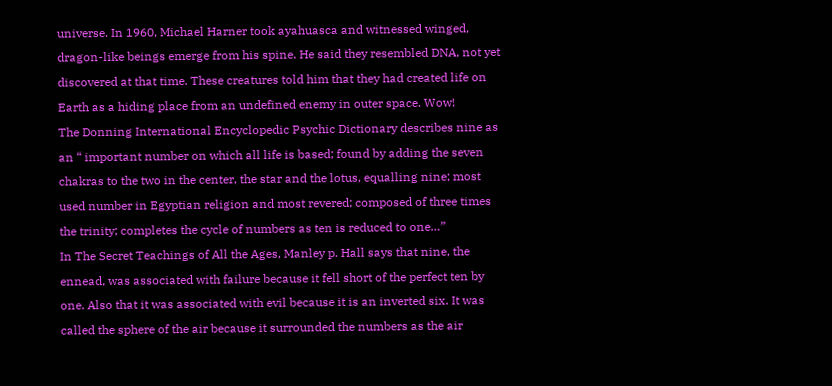universe. In 1960, Michael Harner took ayahuasca and witnessed winged, dragon-like beings emerge from his spine. He said they resembled DNA, not yet discovered at that time. These creatures told him that they had created life on Earth as a hiding place from an undefined enemy in outer space. Wow!
The Donning International Encyclopedic Psychic Dictionary describes nine as an “ important number on which all life is based; found by adding the seven chakras to the two in the center, the star and the lotus, equalling nine; most used number in Egyptian religion and most revered; composed of three times the trinity; completes the cycle of numbers as ten is reduced to one…”
In The Secret Teachings of All the Ages, Manley p. Hall says that nine, the ennead, was associated with failure because it fell short of the perfect ten by one. Also that it was associated with evil because it is an inverted six. It was called the sphere of the air because it surrounded the numbers as the air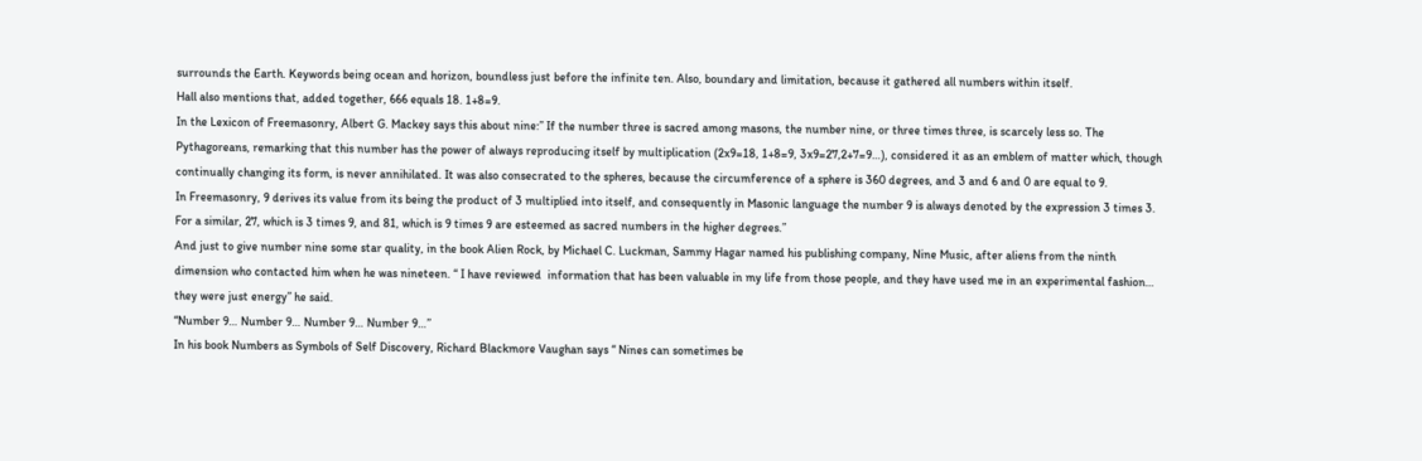surrounds the Earth. Keywords being ocean and horizon, boundless just before the infinite ten. Also, boundary and limitation, because it gathered all numbers within itself.
Hall also mentions that, added together, 666 equals 18. 1+8=9.
In the Lexicon of Freemasonry, Albert G. Mackey says this about nine:” If the number three is sacred among masons, the number nine, or three times three, is scarcely less so. The Pythagoreans, remarking that this number has the power of always reproducing itself by multiplication (2x9=18, 1+8=9, 3x9=27,2+7=9…), considered it as an emblem of matter which, though continually changing its form, is never annihilated. It was also consecrated to the spheres, because the circumference of a sphere is 360 degrees, and 3 and 6 and 0 are equal to 9.
In Freemasonry, 9 derives its value from its being the product of 3 multiplied into itself, and consequently in Masonic language the number 9 is always denoted by the expression 3 times 3. For a similar, 27, which is 3 times 9, and 81, which is 9 times 9 are esteemed as sacred numbers in the higher degrees.”
And just to give number nine some star quality, in the book Alien Rock, by Michael C. Luckman, Sammy Hagar named his publishing company, Nine Music, after aliens from the ninth dimension who contacted him when he was nineteen. “ I have reviewed  information that has been valuable in my life from those people, and they have used me in an experimental fashion… they were just energy” he said.
“Number 9… Number 9… Number 9… Number 9…”
In his book Numbers as Symbols of Self Discovery, Richard Blackmore Vaughan says “ Nines can sometimes be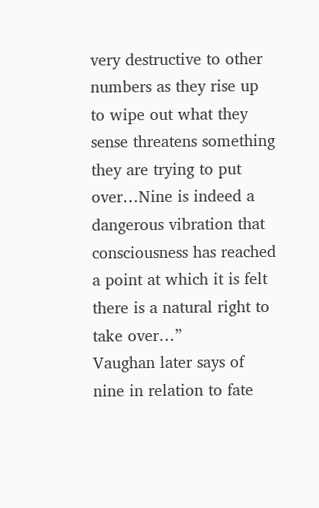very destructive to other numbers as they rise up to wipe out what they sense threatens something they are trying to put over…Nine is indeed a dangerous vibration that consciousness has reached a point at which it is felt there is a natural right to take over…”
Vaughan later says of nine in relation to fate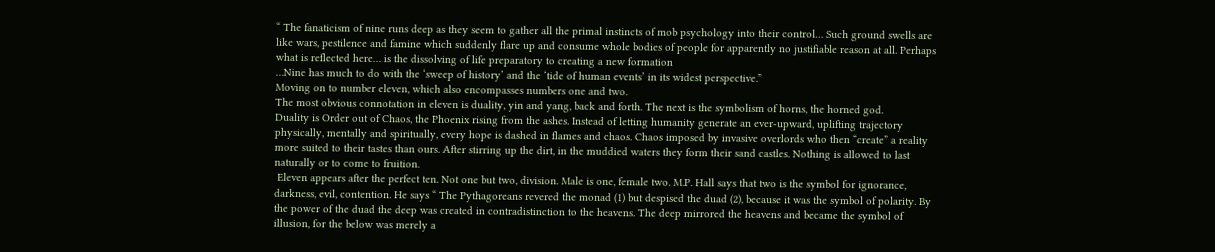“ The fanaticism of nine runs deep as they seem to gather all the primal instincts of mob psychology into their control… Such ground swells are like wars, pestilence and famine which suddenly flare up and consume whole bodies of people for apparently no justifiable reason at all. Perhaps what is reflected here… is the dissolving of life preparatory to creating a new formation
…Nine has much to do with the ‘sweep of history’ and the ‘tide of human events’ in its widest perspective.”
Moving on to number eleven, which also encompasses numbers one and two.
The most obvious connotation in eleven is duality, yin and yang, back and forth. The next is the symbolism of horns, the horned god.
Duality is Order out of Chaos, the Phoenix rising from the ashes. Instead of letting humanity generate an ever-upward, uplifting trajectory physically, mentally and spiritually, every hope is dashed in flames and chaos. Chaos imposed by invasive overlords who then “create” a reality more suited to their tastes than ours. After stirring up the dirt, in the muddied waters they form their sand castles. Nothing is allowed to last naturally or to come to fruition.
 Eleven appears after the perfect ten. Not one but two, division. Male is one, female two. M.P. Hall says that two is the symbol for ignorance, darkness, evil, contention. He says “ The Pythagoreans revered the monad (1) but despised the duad (2), because it was the symbol of polarity. By the power of the duad the deep was created in contradistinction to the heavens. The deep mirrored the heavens and became the symbol of illusion, for the below was merely a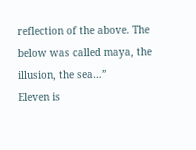reflection of the above. The below was called maya, the illusion, the sea…”
Eleven is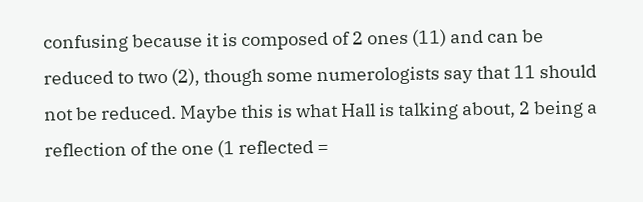confusing because it is composed of 2 ones (11) and can be reduced to two (2), though some numerologists say that 11 should not be reduced. Maybe this is what Hall is talking about, 2 being a reflection of the one (1 reflected =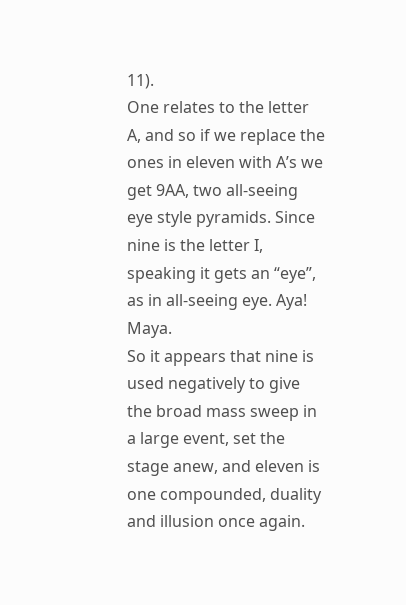11).
One relates to the letter A, and so if we replace the ones in eleven with A’s we get 9AA, two all-seeing eye style pyramids. Since nine is the letter I, speaking it gets an “eye”, as in all-seeing eye. Aya! Maya.
So it appears that nine is used negatively to give the broad mass sweep in a large event, set the stage anew, and eleven is one compounded, duality and illusion once again.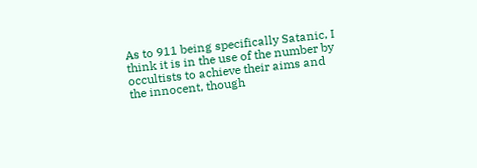As to 911 being specifically Satanic, I think it is in the use of the number by occultists to achieve their aims and the innocent, though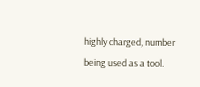highly charged, number being used as a tool.